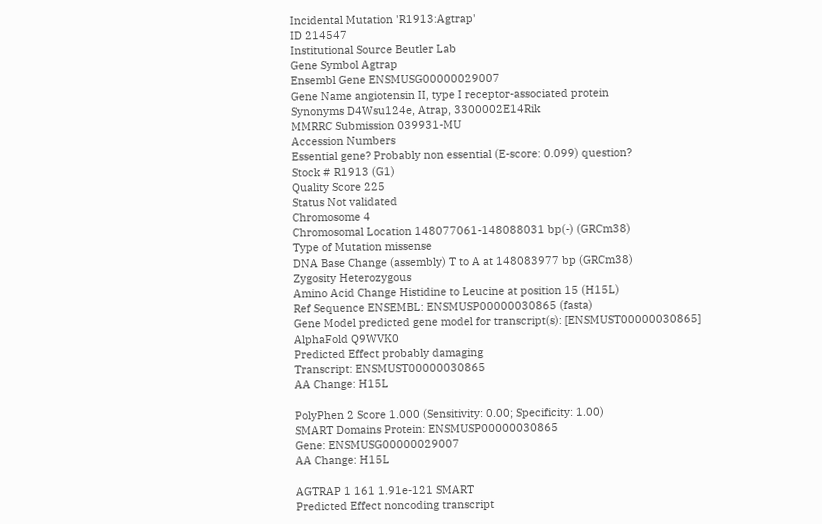Incidental Mutation 'R1913:Agtrap'
ID 214547
Institutional Source Beutler Lab
Gene Symbol Agtrap
Ensembl Gene ENSMUSG00000029007
Gene Name angiotensin II, type I receptor-associated protein
Synonyms D4Wsu124e, Atrap, 3300002E14Rik
MMRRC Submission 039931-MU
Accession Numbers
Essential gene? Probably non essential (E-score: 0.099) question?
Stock # R1913 (G1)
Quality Score 225
Status Not validated
Chromosome 4
Chromosomal Location 148077061-148088031 bp(-) (GRCm38)
Type of Mutation missense
DNA Base Change (assembly) T to A at 148083977 bp (GRCm38)
Zygosity Heterozygous
Amino Acid Change Histidine to Leucine at position 15 (H15L)
Ref Sequence ENSEMBL: ENSMUSP00000030865 (fasta)
Gene Model predicted gene model for transcript(s): [ENSMUST00000030865]
AlphaFold Q9WVK0
Predicted Effect probably damaging
Transcript: ENSMUST00000030865
AA Change: H15L

PolyPhen 2 Score 1.000 (Sensitivity: 0.00; Specificity: 1.00)
SMART Domains Protein: ENSMUSP00000030865
Gene: ENSMUSG00000029007
AA Change: H15L

AGTRAP 1 161 1.91e-121 SMART
Predicted Effect noncoding transcript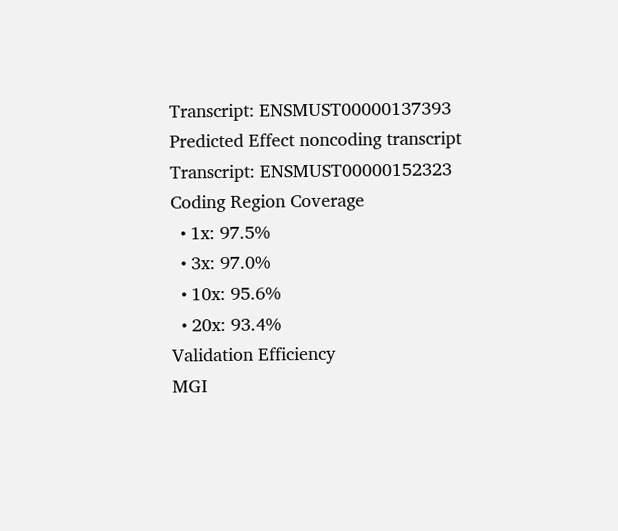Transcript: ENSMUST00000137393
Predicted Effect noncoding transcript
Transcript: ENSMUST00000152323
Coding Region Coverage
  • 1x: 97.5%
  • 3x: 97.0%
  • 10x: 95.6%
  • 20x: 93.4%
Validation Efficiency
MGI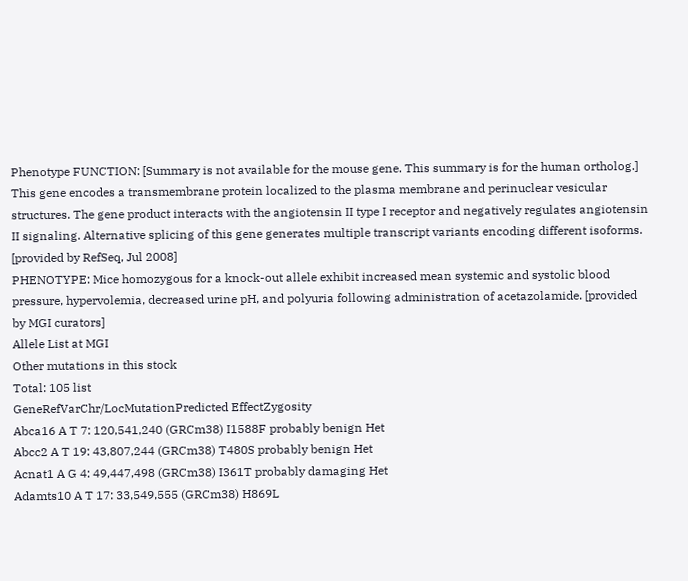Phenotype FUNCTION: [Summary is not available for the mouse gene. This summary is for the human ortholog.] This gene encodes a transmembrane protein localized to the plasma membrane and perinuclear vesicular structures. The gene product interacts with the angiotensin II type I receptor and negatively regulates angiotensin II signaling. Alternative splicing of this gene generates multiple transcript variants encoding different isoforms. [provided by RefSeq, Jul 2008]
PHENOTYPE: Mice homozygous for a knock-out allele exhibit increased mean systemic and systolic blood pressure, hypervolemia, decreased urine pH, and polyuria following administration of acetazolamide. [provided by MGI curators]
Allele List at MGI
Other mutations in this stock
Total: 105 list
GeneRefVarChr/LocMutationPredicted EffectZygosity
Abca16 A T 7: 120,541,240 (GRCm38) I1588F probably benign Het
Abcc2 A T 19: 43,807,244 (GRCm38) T480S probably benign Het
Acnat1 A G 4: 49,447,498 (GRCm38) I361T probably damaging Het
Adamts10 A T 17: 33,549,555 (GRCm38) H869L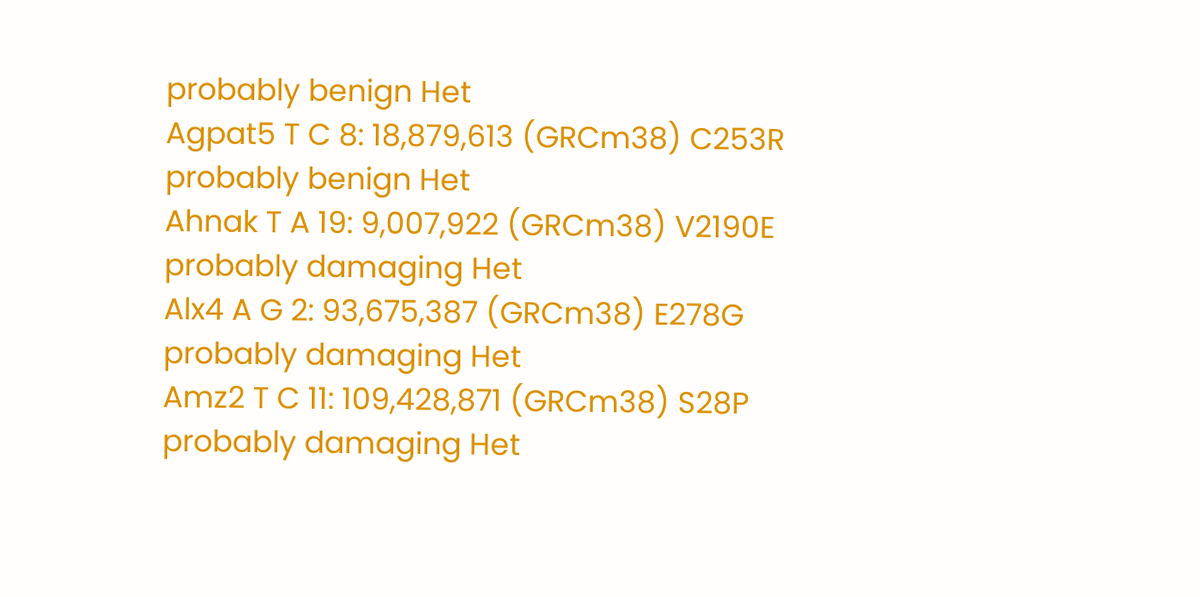probably benign Het
Agpat5 T C 8: 18,879,613 (GRCm38) C253R probably benign Het
Ahnak T A 19: 9,007,922 (GRCm38) V2190E probably damaging Het
Alx4 A G 2: 93,675,387 (GRCm38) E278G probably damaging Het
Amz2 T C 11: 109,428,871 (GRCm38) S28P probably damaging Het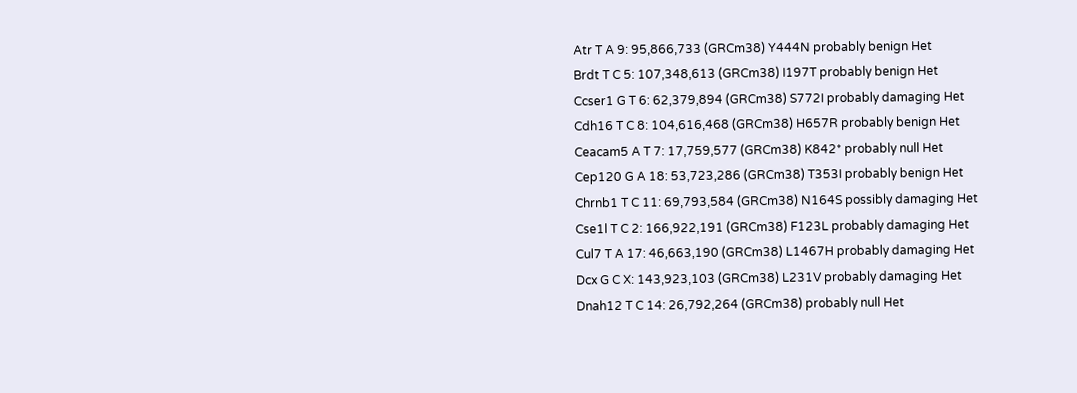Atr T A 9: 95,866,733 (GRCm38) Y444N probably benign Het
Brdt T C 5: 107,348,613 (GRCm38) I197T probably benign Het
Ccser1 G T 6: 62,379,894 (GRCm38) S772I probably damaging Het
Cdh16 T C 8: 104,616,468 (GRCm38) H657R probably benign Het
Ceacam5 A T 7: 17,759,577 (GRCm38) K842* probably null Het
Cep120 G A 18: 53,723,286 (GRCm38) T353I probably benign Het
Chrnb1 T C 11: 69,793,584 (GRCm38) N164S possibly damaging Het
Cse1l T C 2: 166,922,191 (GRCm38) F123L probably damaging Het
Cul7 T A 17: 46,663,190 (GRCm38) L1467H probably damaging Het
Dcx G C X: 143,923,103 (GRCm38) L231V probably damaging Het
Dnah12 T C 14: 26,792,264 (GRCm38) probably null Het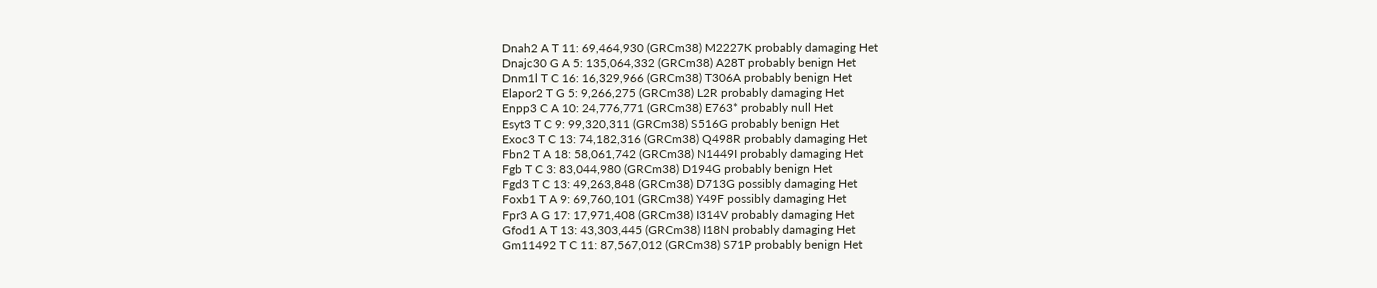Dnah2 A T 11: 69,464,930 (GRCm38) M2227K probably damaging Het
Dnajc30 G A 5: 135,064,332 (GRCm38) A28T probably benign Het
Dnm1l T C 16: 16,329,966 (GRCm38) T306A probably benign Het
Elapor2 T G 5: 9,266,275 (GRCm38) L2R probably damaging Het
Enpp3 C A 10: 24,776,771 (GRCm38) E763* probably null Het
Esyt3 T C 9: 99,320,311 (GRCm38) S516G probably benign Het
Exoc3 T C 13: 74,182,316 (GRCm38) Q498R probably damaging Het
Fbn2 T A 18: 58,061,742 (GRCm38) N1449I probably damaging Het
Fgb T C 3: 83,044,980 (GRCm38) D194G probably benign Het
Fgd3 T C 13: 49,263,848 (GRCm38) D713G possibly damaging Het
Foxb1 T A 9: 69,760,101 (GRCm38) Y49F possibly damaging Het
Fpr3 A G 17: 17,971,408 (GRCm38) I314V probably damaging Het
Gfod1 A T 13: 43,303,445 (GRCm38) I18N probably damaging Het
Gm11492 T C 11: 87,567,012 (GRCm38) S71P probably benign Het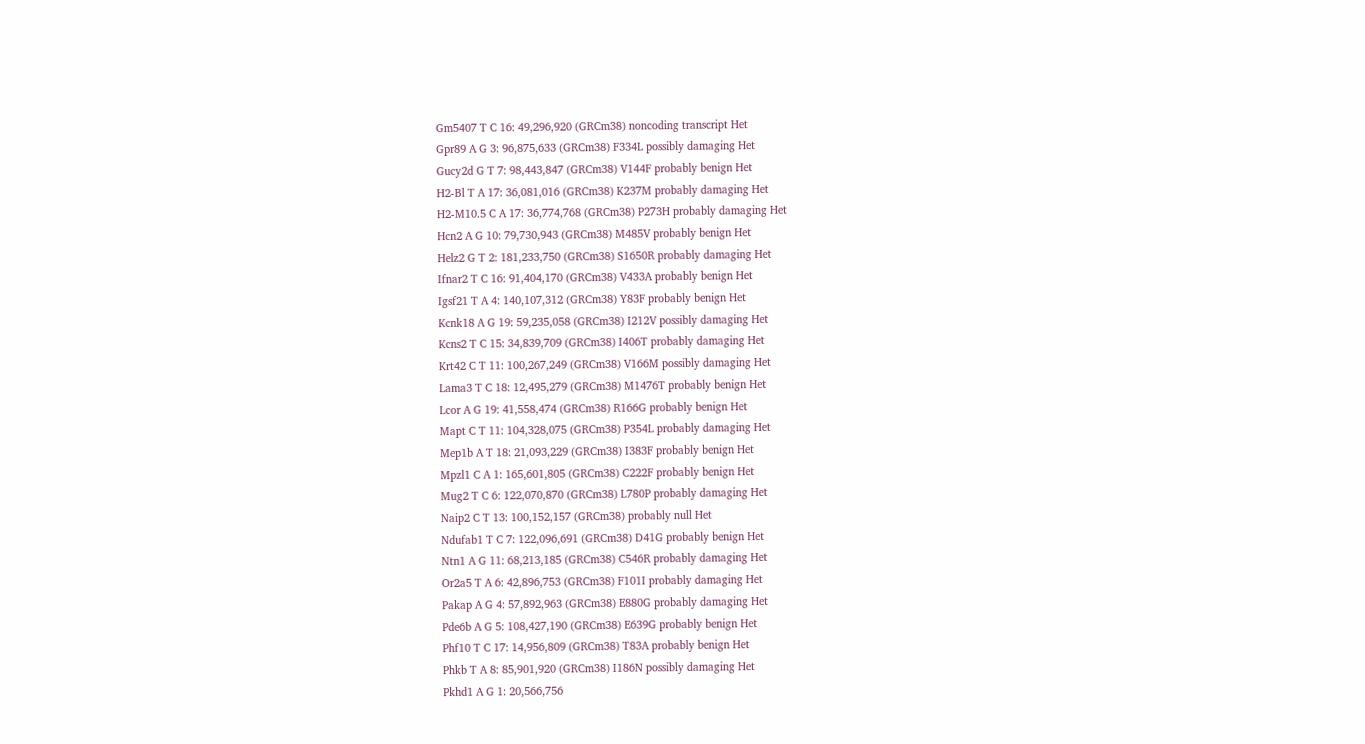Gm5407 T C 16: 49,296,920 (GRCm38) noncoding transcript Het
Gpr89 A G 3: 96,875,633 (GRCm38) F334L possibly damaging Het
Gucy2d G T 7: 98,443,847 (GRCm38) V144F probably benign Het
H2-Bl T A 17: 36,081,016 (GRCm38) K237M probably damaging Het
H2-M10.5 C A 17: 36,774,768 (GRCm38) P273H probably damaging Het
Hcn2 A G 10: 79,730,943 (GRCm38) M485V probably benign Het
Helz2 G T 2: 181,233,750 (GRCm38) S1650R probably damaging Het
Ifnar2 T C 16: 91,404,170 (GRCm38) V433A probably benign Het
Igsf21 T A 4: 140,107,312 (GRCm38) Y83F probably benign Het
Kcnk18 A G 19: 59,235,058 (GRCm38) I212V possibly damaging Het
Kcns2 T C 15: 34,839,709 (GRCm38) I406T probably damaging Het
Krt42 C T 11: 100,267,249 (GRCm38) V166M possibly damaging Het
Lama3 T C 18: 12,495,279 (GRCm38) M1476T probably benign Het
Lcor A G 19: 41,558,474 (GRCm38) R166G probably benign Het
Mapt C T 11: 104,328,075 (GRCm38) P354L probably damaging Het
Mep1b A T 18: 21,093,229 (GRCm38) I383F probably benign Het
Mpzl1 C A 1: 165,601,805 (GRCm38) C222F probably benign Het
Mug2 T C 6: 122,070,870 (GRCm38) L780P probably damaging Het
Naip2 C T 13: 100,152,157 (GRCm38) probably null Het
Ndufab1 T C 7: 122,096,691 (GRCm38) D41G probably benign Het
Ntn1 A G 11: 68,213,185 (GRCm38) C546R probably damaging Het
Or2a5 T A 6: 42,896,753 (GRCm38) F101I probably damaging Het
Pakap A G 4: 57,892,963 (GRCm38) E880G probably damaging Het
Pde6b A G 5: 108,427,190 (GRCm38) E639G probably benign Het
Phf10 T C 17: 14,956,809 (GRCm38) T83A probably benign Het
Phkb T A 8: 85,901,920 (GRCm38) I186N possibly damaging Het
Pkhd1 A G 1: 20,566,756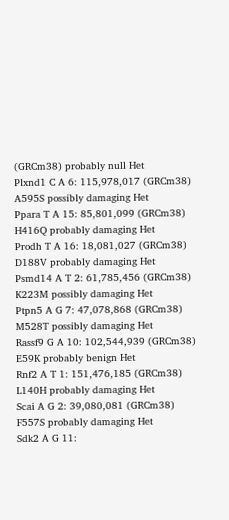(GRCm38) probably null Het
Plxnd1 C A 6: 115,978,017 (GRCm38) A595S possibly damaging Het
Ppara T A 15: 85,801,099 (GRCm38) H416Q probably damaging Het
Prodh T A 16: 18,081,027 (GRCm38) D188V probably damaging Het
Psmd14 A T 2: 61,785,456 (GRCm38) K223M possibly damaging Het
Ptpn5 A G 7: 47,078,868 (GRCm38) M528T possibly damaging Het
Rassf9 G A 10: 102,544,939 (GRCm38) E59K probably benign Het
Rnf2 A T 1: 151,476,185 (GRCm38) L140H probably damaging Het
Scai A G 2: 39,080,081 (GRCm38) F557S probably damaging Het
Sdk2 A G 11: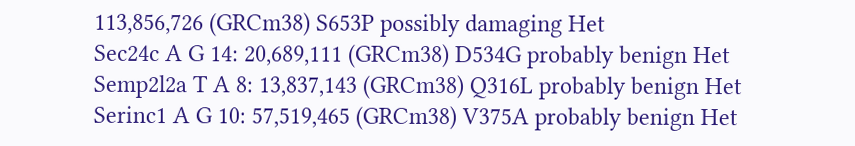113,856,726 (GRCm38) S653P possibly damaging Het
Sec24c A G 14: 20,689,111 (GRCm38) D534G probably benign Het
Semp2l2a T A 8: 13,837,143 (GRCm38) Q316L probably benign Het
Serinc1 A G 10: 57,519,465 (GRCm38) V375A probably benign Het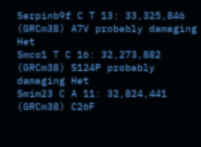Serpinb9f C T 13: 33,325,846 (GRCm38) A7V probably damaging Het
Smco1 T C 16: 32,273,882 (GRCm38) S124P probably damaging Het
Smim23 C A 11: 32,824,441 (GRCm38) C26F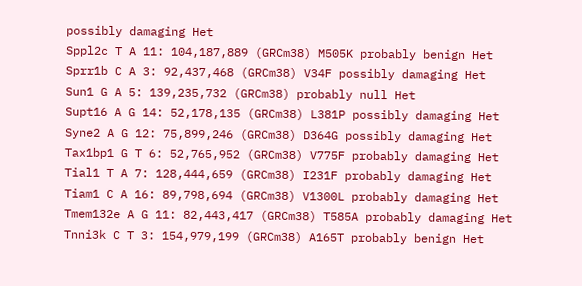possibly damaging Het
Sppl2c T A 11: 104,187,889 (GRCm38) M505K probably benign Het
Sprr1b C A 3: 92,437,468 (GRCm38) V34F possibly damaging Het
Sun1 G A 5: 139,235,732 (GRCm38) probably null Het
Supt16 A G 14: 52,178,135 (GRCm38) L381P possibly damaging Het
Syne2 A G 12: 75,899,246 (GRCm38) D364G possibly damaging Het
Tax1bp1 G T 6: 52,765,952 (GRCm38) V775F probably damaging Het
Tial1 T A 7: 128,444,659 (GRCm38) I231F probably damaging Het
Tiam1 C A 16: 89,798,694 (GRCm38) V1300L probably damaging Het
Tmem132e A G 11: 82,443,417 (GRCm38) T585A probably damaging Het
Tnni3k C T 3: 154,979,199 (GRCm38) A165T probably benign Het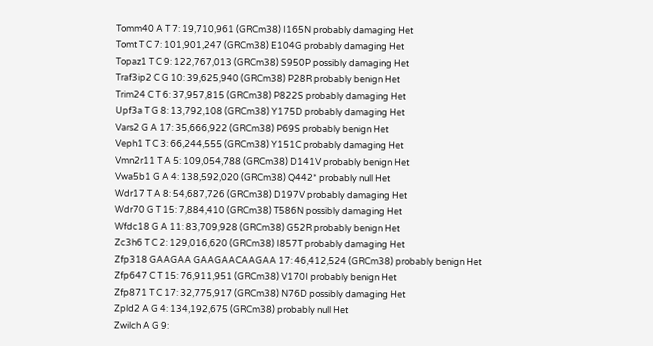Tomm40 A T 7: 19,710,961 (GRCm38) I165N probably damaging Het
Tomt T C 7: 101,901,247 (GRCm38) E104G probably damaging Het
Topaz1 T C 9: 122,767,013 (GRCm38) S950P possibly damaging Het
Traf3ip2 C G 10: 39,625,940 (GRCm38) P28R probably benign Het
Trim24 C T 6: 37,957,815 (GRCm38) P822S probably damaging Het
Upf3a T G 8: 13,792,108 (GRCm38) Y175D probably damaging Het
Vars2 G A 17: 35,666,922 (GRCm38) P69S probably benign Het
Veph1 T C 3: 66,244,555 (GRCm38) Y151C probably damaging Het
Vmn2r11 T A 5: 109,054,788 (GRCm38) D141V probably benign Het
Vwa5b1 G A 4: 138,592,020 (GRCm38) Q442* probably null Het
Wdr17 T A 8: 54,687,726 (GRCm38) D197V probably damaging Het
Wdr70 G T 15: 7,884,410 (GRCm38) T586N possibly damaging Het
Wfdc18 G A 11: 83,709,928 (GRCm38) G52R probably benign Het
Zc3h6 T C 2: 129,016,620 (GRCm38) I857T probably damaging Het
Zfp318 GAAGAA GAAGAACAAGAA 17: 46,412,524 (GRCm38) probably benign Het
Zfp647 C T 15: 76,911,951 (GRCm38) V170I probably benign Het
Zfp871 T C 17: 32,775,917 (GRCm38) N76D possibly damaging Het
Zpld2 A G 4: 134,192,675 (GRCm38) probably null Het
Zwilch A G 9: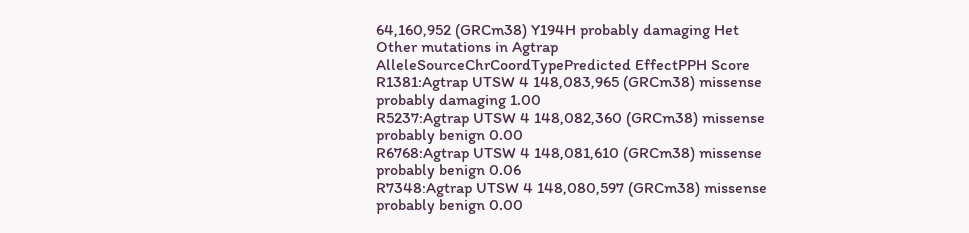64,160,952 (GRCm38) Y194H probably damaging Het
Other mutations in Agtrap
AlleleSourceChrCoordTypePredicted EffectPPH Score
R1381:Agtrap UTSW 4 148,083,965 (GRCm38) missense probably damaging 1.00
R5237:Agtrap UTSW 4 148,082,360 (GRCm38) missense probably benign 0.00
R6768:Agtrap UTSW 4 148,081,610 (GRCm38) missense probably benign 0.06
R7348:Agtrap UTSW 4 148,080,597 (GRCm38) missense probably benign 0.00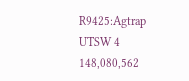R9425:Agtrap UTSW 4 148,080,562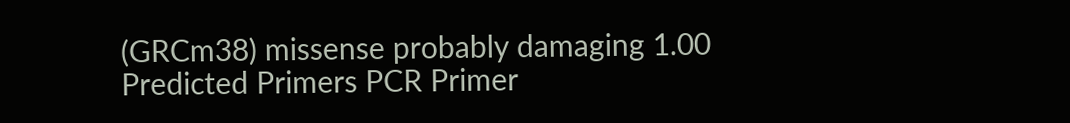(GRCm38) missense probably damaging 1.00
Predicted Primers PCR Primer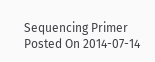Sequencing Primer
Posted On 2014-07-14